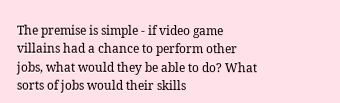The premise is simple - if video game villains had a chance to perform other jobs, what would they be able to do? What sorts of jobs would their skills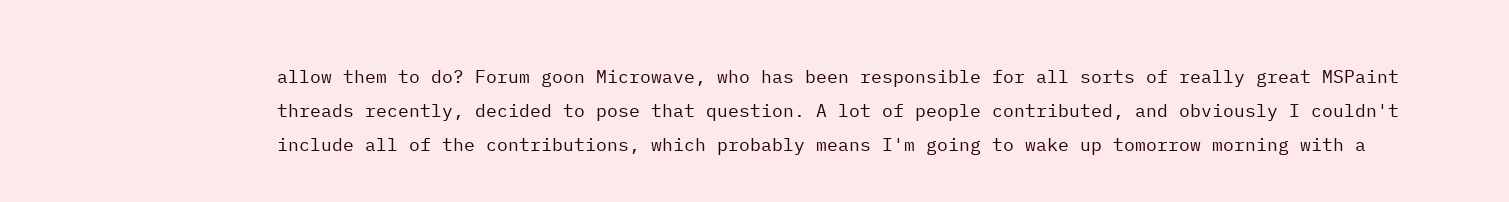allow them to do? Forum goon Microwave, who has been responsible for all sorts of really great MSPaint threads recently, decided to pose that question. A lot of people contributed, and obviously I couldn't include all of the contributions, which probably means I'm going to wake up tomorrow morning with a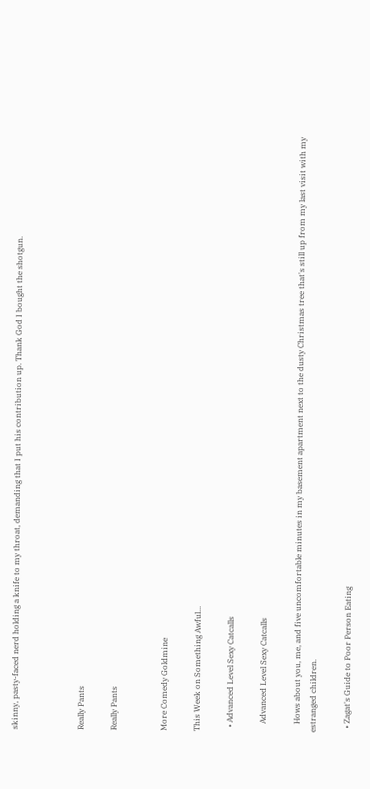skinny, pasty-faced nerd holding a knife to my throat, demanding that I put his contribution up. Thank God I bought the shotgun.



Really Pants

Really Pants


More Comedy Goldmine

This Week on Something Awful...

  • Advanced Level Sexy Catcalls

    Advanced Level Sexy Catcalls

    Hows about you, me, and five uncomfortable minutes in my basement apartment next to the dusty Christmas tree that's still up from my last visit with my estranged children.

  • Zagat's Guide to Poor Person Eating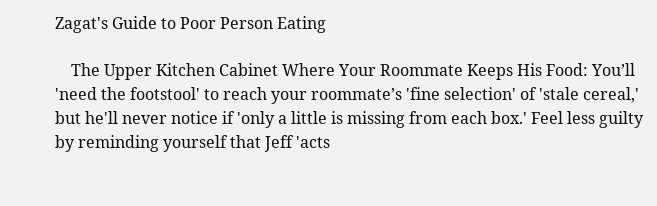Zagat's Guide to Poor Person Eating

    The Upper Kitchen Cabinet Where Your Roommate Keeps His Food: You’ll 'need the footstool' to reach your roommate’s 'fine selection' of 'stale cereal,' but he'll never notice if 'only a little is missing from each box.' Feel less guilty by reminding yourself that Jeff 'acts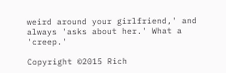weird around your girlfriend,' and always 'asks about her.' What a 'creep.'

Copyright ©2015 Rich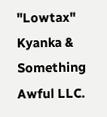"Lowtax" Kyanka & Something Awful LLC.